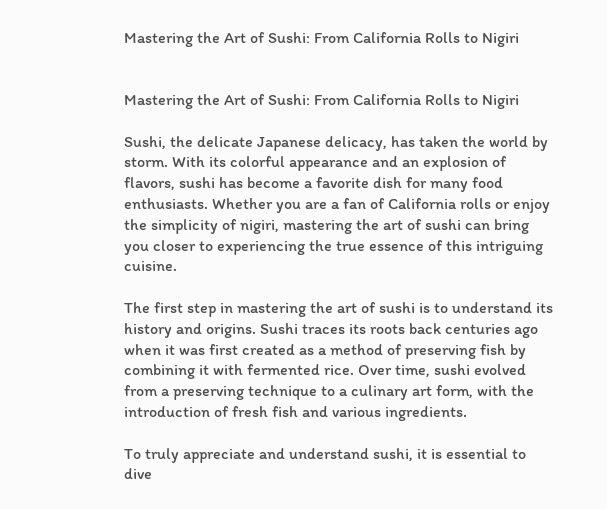Mastering the Art of Sushi: From California Rolls to Nigiri


Mastering the Art of Sushi: From California Rolls to Nigiri

Sushi, the delicate Japanese delicacy, has taken the world by storm. With its colorful appearance and an explosion of flavors, sushi has become a favorite dish for many food enthusiasts. Whether you are a fan of California rolls or enjoy the simplicity of nigiri, mastering the art of sushi can bring you closer to experiencing the true essence of this intriguing cuisine.

The first step in mastering the art of sushi is to understand its history and origins. Sushi traces its roots back centuries ago when it was first created as a method of preserving fish by combining it with fermented rice. Over time, sushi evolved from a preserving technique to a culinary art form, with the introduction of fresh fish and various ingredients.

To truly appreciate and understand sushi, it is essential to dive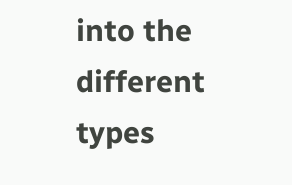into the different types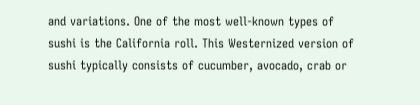and variations. One of the most well-known types of sushi is the California roll. This Westernized version of sushi typically consists of cucumber, avocado, crab or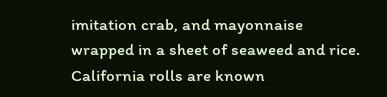imitation crab, and mayonnaise wrapped in a sheet of seaweed and rice. California rolls are known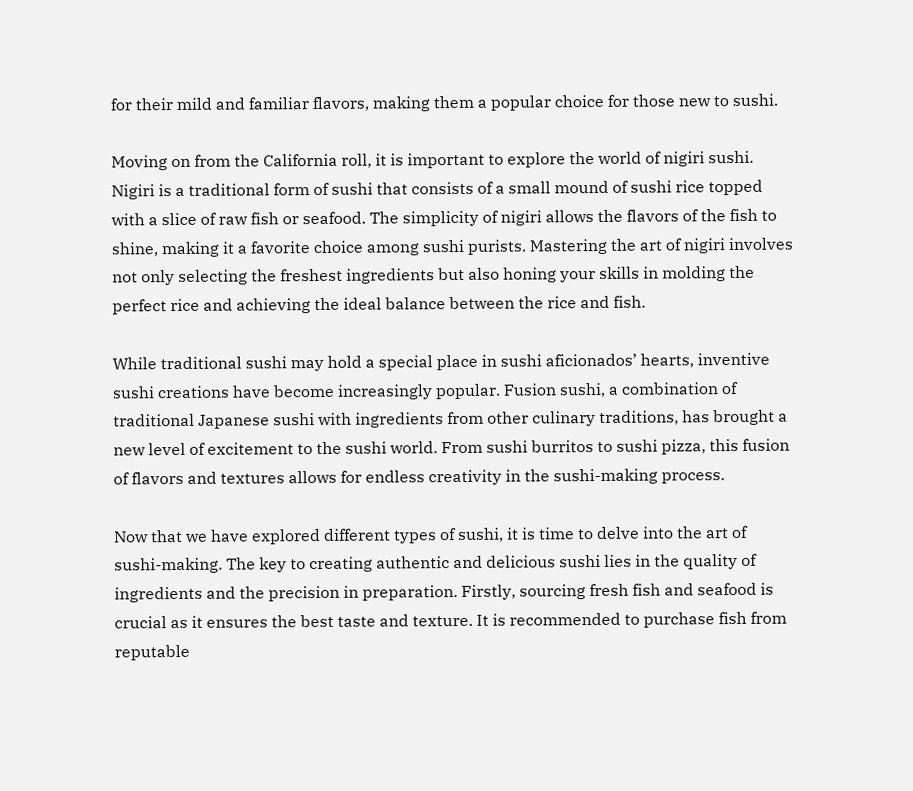for their mild and familiar flavors, making them a popular choice for those new to sushi.

Moving on from the California roll, it is important to explore the world of nigiri sushi. Nigiri is a traditional form of sushi that consists of a small mound of sushi rice topped with a slice of raw fish or seafood. The simplicity of nigiri allows the flavors of the fish to shine, making it a favorite choice among sushi purists. Mastering the art of nigiri involves not only selecting the freshest ingredients but also honing your skills in molding the perfect rice and achieving the ideal balance between the rice and fish.

While traditional sushi may hold a special place in sushi aficionados’ hearts, inventive sushi creations have become increasingly popular. Fusion sushi, a combination of traditional Japanese sushi with ingredients from other culinary traditions, has brought a new level of excitement to the sushi world. From sushi burritos to sushi pizza, this fusion of flavors and textures allows for endless creativity in the sushi-making process.

Now that we have explored different types of sushi, it is time to delve into the art of sushi-making. The key to creating authentic and delicious sushi lies in the quality of ingredients and the precision in preparation. Firstly, sourcing fresh fish and seafood is crucial as it ensures the best taste and texture. It is recommended to purchase fish from reputable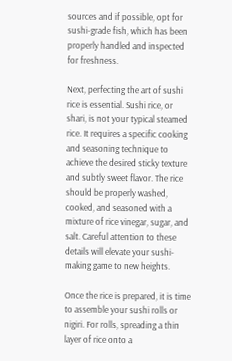sources and if possible, opt for sushi-grade fish, which has been properly handled and inspected for freshness.

Next, perfecting the art of sushi rice is essential. Sushi rice, or shari, is not your typical steamed rice. It requires a specific cooking and seasoning technique to achieve the desired sticky texture and subtly sweet flavor. The rice should be properly washed, cooked, and seasoned with a mixture of rice vinegar, sugar, and salt. Careful attention to these details will elevate your sushi-making game to new heights.

Once the rice is prepared, it is time to assemble your sushi rolls or nigiri. For rolls, spreading a thin layer of rice onto a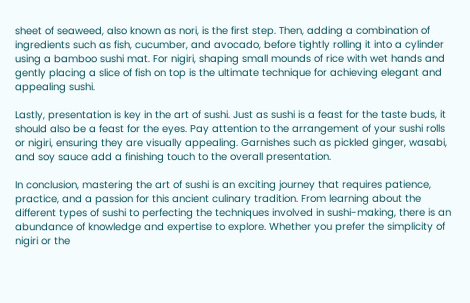sheet of seaweed, also known as nori, is the first step. Then, adding a combination of ingredients such as fish, cucumber, and avocado, before tightly rolling it into a cylinder using a bamboo sushi mat. For nigiri, shaping small mounds of rice with wet hands and gently placing a slice of fish on top is the ultimate technique for achieving elegant and appealing sushi.

Lastly, presentation is key in the art of sushi. Just as sushi is a feast for the taste buds, it should also be a feast for the eyes. Pay attention to the arrangement of your sushi rolls or nigiri, ensuring they are visually appealing. Garnishes such as pickled ginger, wasabi, and soy sauce add a finishing touch to the overall presentation.

In conclusion, mastering the art of sushi is an exciting journey that requires patience, practice, and a passion for this ancient culinary tradition. From learning about the different types of sushi to perfecting the techniques involved in sushi-making, there is an abundance of knowledge and expertise to explore. Whether you prefer the simplicity of nigiri or the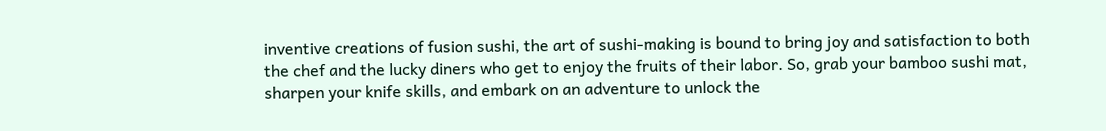inventive creations of fusion sushi, the art of sushi-making is bound to bring joy and satisfaction to both the chef and the lucky diners who get to enjoy the fruits of their labor. So, grab your bamboo sushi mat, sharpen your knife skills, and embark on an adventure to unlock the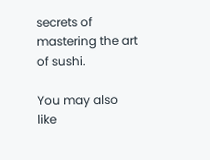secrets of mastering the art of sushi.

You may also like